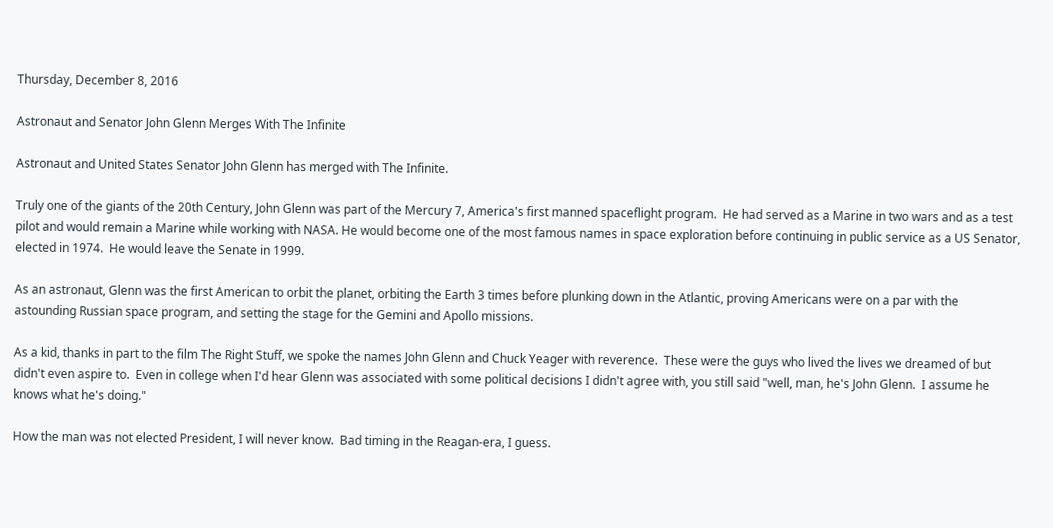Thursday, December 8, 2016

Astronaut and Senator John Glenn Merges With The Infinite

Astronaut and United States Senator John Glenn has merged with The Infinite.

Truly one of the giants of the 20th Century, John Glenn was part of the Mercury 7, America's first manned spaceflight program.  He had served as a Marine in two wars and as a test pilot and would remain a Marine while working with NASA. He would become one of the most famous names in space exploration before continuing in public service as a US Senator, elected in 1974.  He would leave the Senate in 1999.

As an astronaut, Glenn was the first American to orbit the planet, orbiting the Earth 3 times before plunking down in the Atlantic, proving Americans were on a par with the astounding Russian space program, and setting the stage for the Gemini and Apollo missions.

As a kid, thanks in part to the film The Right Stuff, we spoke the names John Glenn and Chuck Yeager with reverence.  These were the guys who lived the lives we dreamed of but didn't even aspire to.  Even in college when I'd hear Glenn was associated with some political decisions I didn't agree with, you still said "well, man, he's John Glenn.  I assume he knows what he's doing."

How the man was not elected President, I will never know.  Bad timing in the Reagan-era, I guess.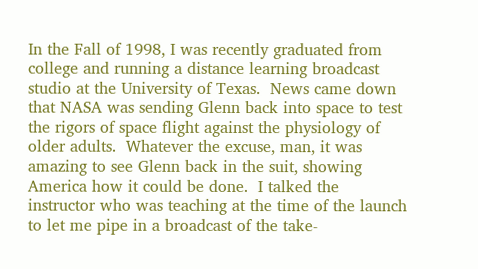In the Fall of 1998, I was recently graduated from college and running a distance learning broadcast studio at the University of Texas.  News came down that NASA was sending Glenn back into space to test the rigors of space flight against the physiology of older adults.  Whatever the excuse, man, it was amazing to see Glenn back in the suit, showing America how it could be done.  I talked the instructor who was teaching at the time of the launch to let me pipe in a broadcast of the take-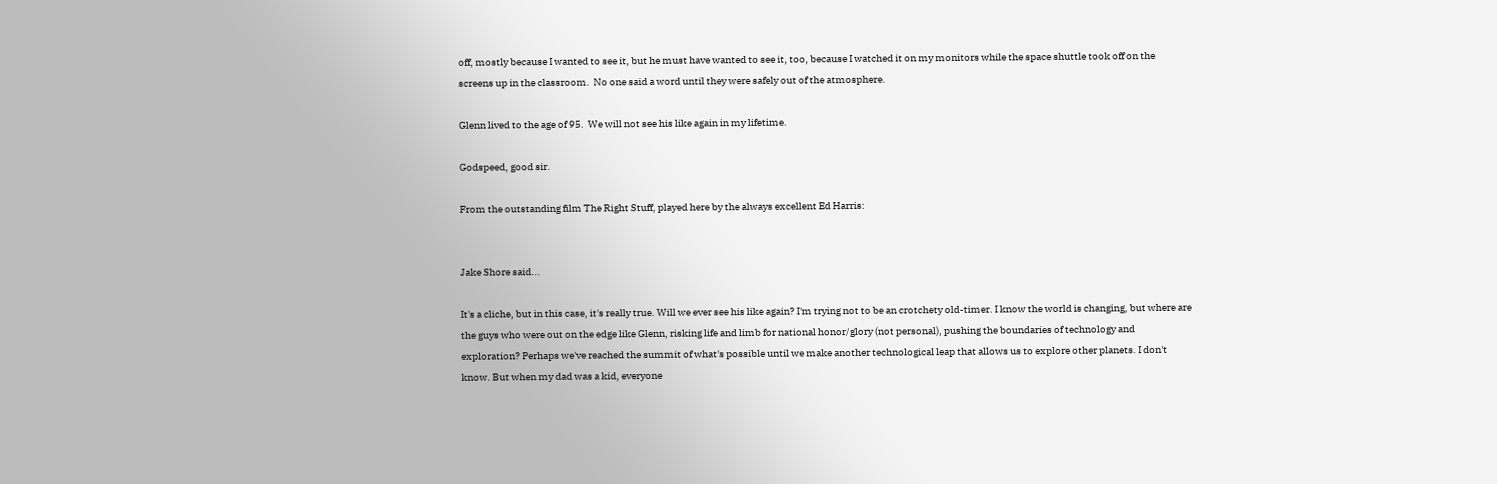off, mostly because I wanted to see it, but he must have wanted to see it, too, because I watched it on my monitors while the space shuttle took off on the screens up in the classroom.  No one said a word until they were safely out of the atmosphere.

Glenn lived to the age of 95.  We will not see his like again in my lifetime.

Godspeed, good sir.

From the outstanding film The Right Stuff, played here by the always excellent Ed Harris:


Jake Shore said...

It's a cliche, but in this case, it's really true. Will we ever see his like again? I'm trying not to be an crotchety old-timer. I know the world is changing, but where are the guys who were out on the edge like Glenn, risking life and limb for national honor/glory (not personal), pushing the boundaries of technology and exploration? Perhaps we've reached the summit of what's possible until we make another technological leap that allows us to explore other planets. I don't know. But when my dad was a kid, everyone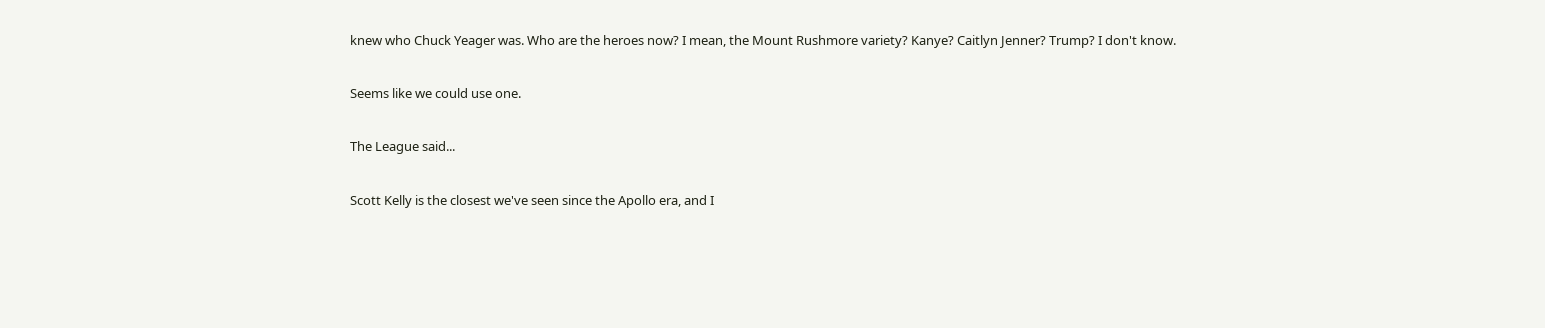knew who Chuck Yeager was. Who are the heroes now? I mean, the Mount Rushmore variety? Kanye? Caitlyn Jenner? Trump? I don't know.

Seems like we could use one.

The League said...

Scott Kelly is the closest we've seen since the Apollo era, and I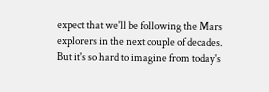expect that we'll be following the Mars explorers in the next couple of decades. But it's so hard to imagine from today's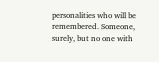personalities who will be remembered. Someone, surely, but no one with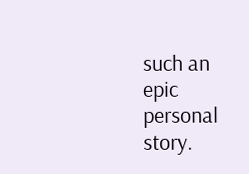such an epic personal story.